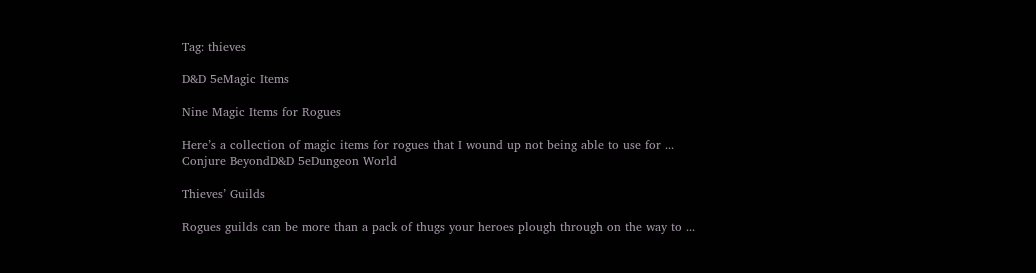Tag: thieves

D&D 5eMagic Items

Nine Magic Items for Rogues

Here’s a collection of magic items for rogues that I wound up not being able to use for ...
Conjure BeyondD&D 5eDungeon World

Thieves’ Guilds

Rogues guilds can be more than a pack of thugs your heroes plough through on the way to ...